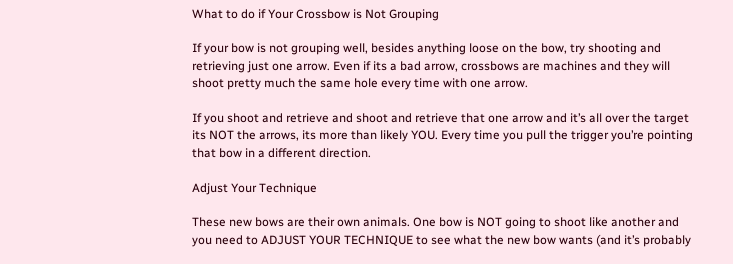What to do if Your Crossbow is Not Grouping

If your bow is not grouping well, besides anything loose on the bow, try shooting and retrieving just one arrow. Even if its a bad arrow, crossbows are machines and they will shoot pretty much the same hole every time with one arrow.

If you shoot and retrieve and shoot and retrieve that one arrow and it’s all over the target its NOT the arrows, its more than likely YOU. Every time you pull the trigger you’re pointing that bow in a different direction.

Adjust Your Technique

These new bows are their own animals. One bow is NOT going to shoot like another and you need to ADJUST YOUR TECHNIQUE to see what the new bow wants (and it’s probably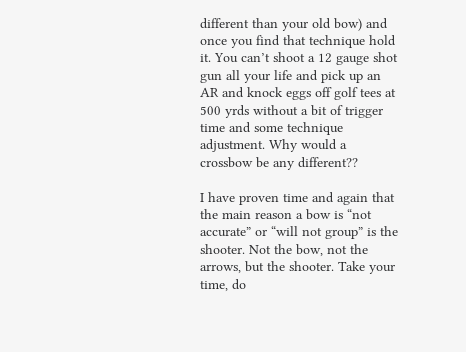different than your old bow) and once you find that technique hold it. You can’t shoot a 12 gauge shot gun all your life and pick up an AR and knock eggs off golf tees at 500 yrds without a bit of trigger time and some technique adjustment. Why would a crossbow be any different??

I have proven time and again that the main reason a bow is “not accurate” or “will not group” is the shooter. Not the bow, not the arrows, but the shooter. Take your time, do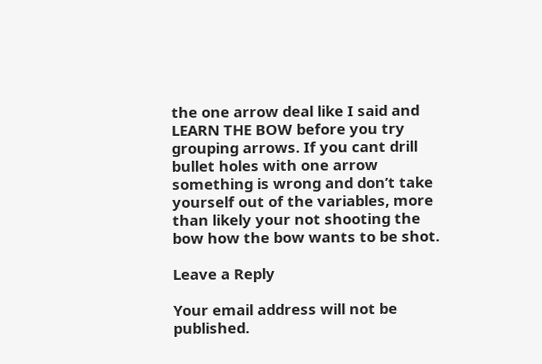the one arrow deal like I said and LEARN THE BOW before you try grouping arrows. If you cant drill bullet holes with one arrow something is wrong and don’t take yourself out of the variables, more than likely your not shooting the bow how the bow wants to be shot.

Leave a Reply

Your email address will not be published.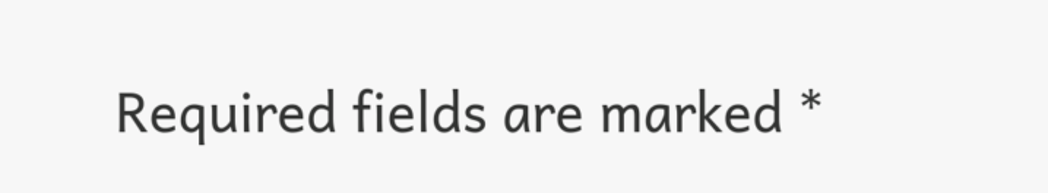Required fields are marked *